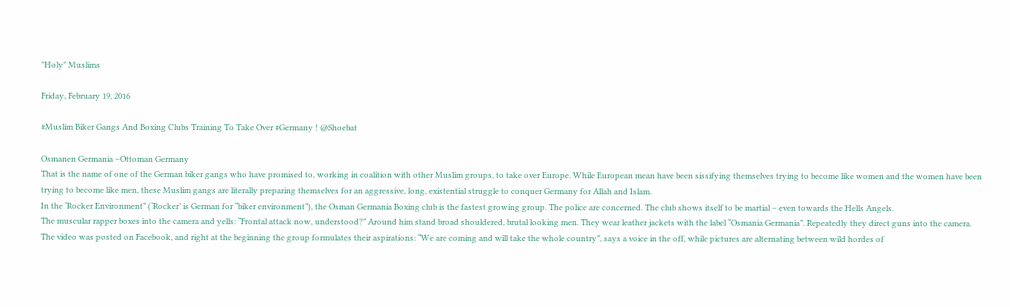"Holy" Muslims

Friday, February 19, 2016

#Muslim Biker Gangs And Boxing Clubs Training To Take Over #Germany ! @Shoebat

Osmanen Germania –Ottoman Germany
That is the name of one of the German biker gangs who have promised to, working in coalition with other Muslim groups, to take over Europe. While European mean have been sissifying themselves trying to become like women and the women have been trying to become like men, these Muslim gangs are literally preparing themselves for an aggressive, long, existential struggle to conquer Germany for Allah and Islam.
In the ‘Rocker Environment” (‘Rocker’ is German for “biker environment”), the Osman Germania Boxing club is the fastest growing group. The police are concerned. The club shows itself to be martial – even towards the Hells Angels.
The muscular rapper boxes into the camera and yells: “Frontal attack now, understood?” Around him stand broad shouldered, brutal looking men. They wear leather jackets with the label “Osmania Germania”. Repeatedly they direct guns into the camera.
The video was posted on Facebook, and right at the beginning the group formulates their aspirations: “We are coming and will take the whole country”, says a voice in the off, while pictures are alternating between wild hordes of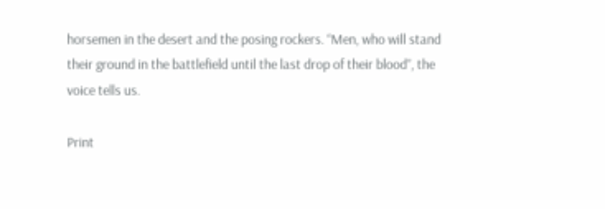horsemen in the desert and the posing rockers. “Men, who will stand their ground in the battlefield until the last drop of their blood”, the voice tells us.

Print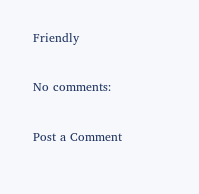Friendly

No comments:

Post a Comment